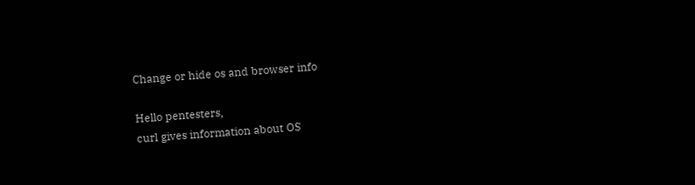Change or hide os and browser info

Hello pentesters,
curl gives information about OS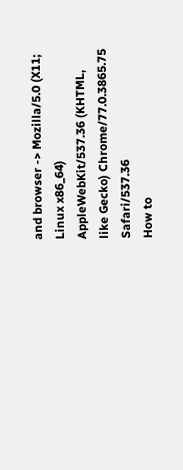and browser -> Mozilla/5.0 (X11; Linux x86_64) AppleWebKit/537.36 (KHTML, like Gecko) Chrome/77.0.3865.75 Safari/537.36
How to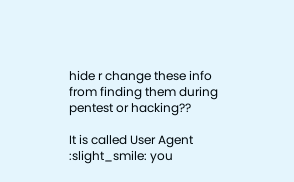hide r change these info from finding them during pentest or hacking??

It is called User Agent :slight_smile: you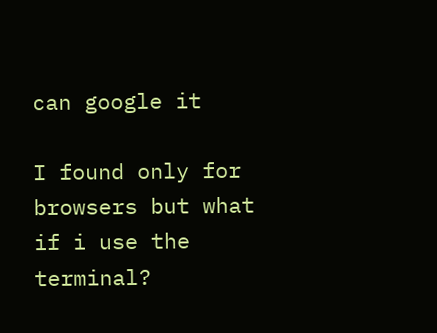can google it

I found only for browsers but what if i use the terminal?